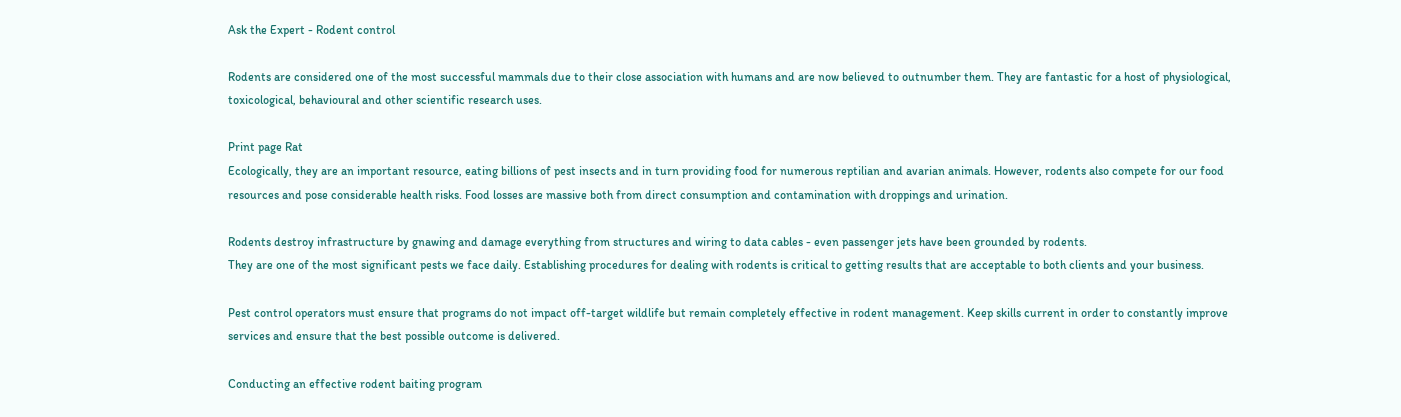Ask the Expert - Rodent control

Rodents are considered one of the most successful mammals due to their close association with humans and are now believed to outnumber them. They are fantastic for a host of physiological, toxicological, behavioural and other scientific research uses.

Print page Rat
Ecologically, they are an important resource, eating billions of pest insects and in turn providing food for numerous reptilian and avarian animals. However, rodents also compete for our food resources and pose considerable health risks. Food losses are massive both from direct consumption and contamination with droppings and urination.

Rodents destroy infrastructure by gnawing and damage everything from structures and wiring to data cables - even passenger jets have been grounded by rodents.
They are one of the most significant pests we face daily. Establishing procedures for dealing with rodents is critical to getting results that are acceptable to both clients and your business.

Pest control operators must ensure that programs do not impact off-target wildlife but remain completely effective in rodent management. Keep skills current in order to constantly improve services and ensure that the best possible outcome is delivered.

Conducting an effective rodent baiting program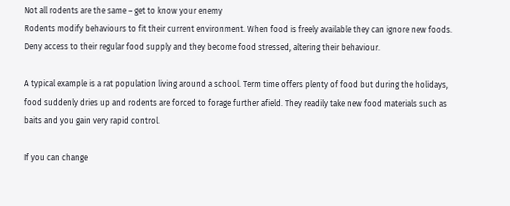Not all rodents are the same – get to know your enemy
Rodents modify behaviours to fit their current environment. When food is freely available they can ignore new foods. Deny access to their regular food supply and they become food stressed, altering their behaviour.

A typical example is a rat population living around a school. Term time offers plenty of food but during the holidays, food suddenly dries up and rodents are forced to forage further afield. They readily take new food materials such as baits and you gain very rapid control.

If you can change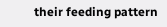their feeding pattern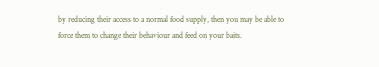by reducing their access to a normal food supply, then you may be able to force them to change their behaviour and feed on your baits.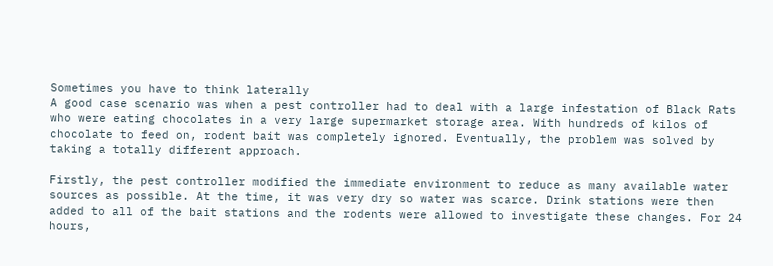Sometimes you have to think laterally
A good case scenario was when a pest controller had to deal with a large infestation of Black Rats who were eating chocolates in a very large supermarket storage area. With hundreds of kilos of chocolate to feed on, rodent bait was completely ignored. Eventually, the problem was solved by taking a totally different approach.

Firstly, the pest controller modified the immediate environment to reduce as many available water sources as possible. At the time, it was very dry so water was scarce. Drink stations were then added to all of the bait stations and the rodents were allowed to investigate these changes. For 24 hours,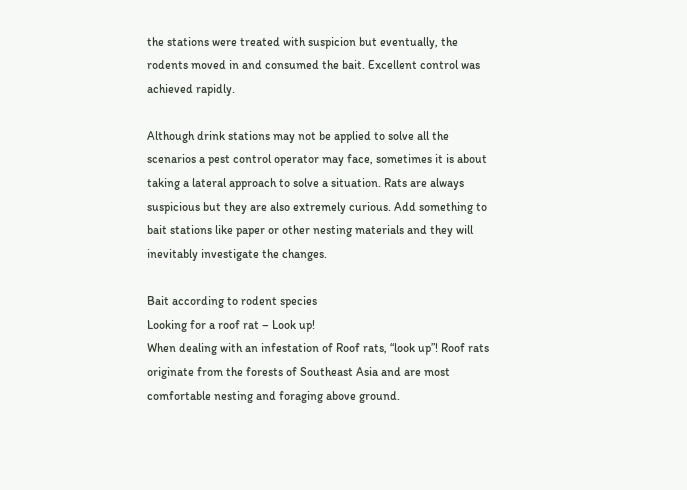the stations were treated with suspicion but eventually, the rodents moved in and consumed the bait. Excellent control was achieved rapidly.

Although drink stations may not be applied to solve all the scenarios a pest control operator may face, sometimes it is about taking a lateral approach to solve a situation. Rats are always suspicious but they are also extremely curious. Add something to bait stations like paper or other nesting materials and they will inevitably investigate the changes.

Bait according to rodent species
Looking for a roof rat – Look up!
When dealing with an infestation of Roof rats, “look up”! Roof rats originate from the forests of Southeast Asia and are most comfortable nesting and foraging above ground.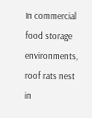In commercial food storage environments, roof rats nest in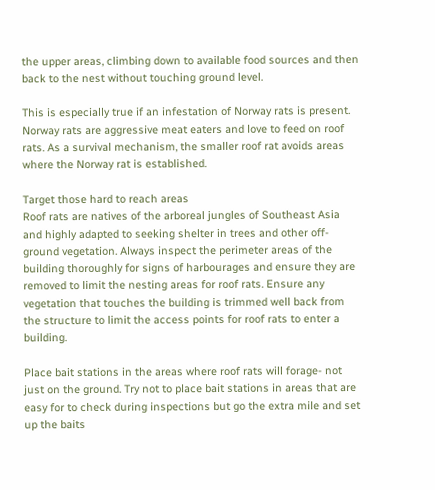the upper areas, climbing down to available food sources and then back to the nest without touching ground level.

This is especially true if an infestation of Norway rats is present. Norway rats are aggressive meat eaters and love to feed on roof rats. As a survival mechanism, the smaller roof rat avoids areas where the Norway rat is established.

Target those hard to reach areas
Roof rats are natives of the arboreal jungles of Southeast Asia and highly adapted to seeking shelter in trees and other off-ground vegetation. Always inspect the perimeter areas of the building thoroughly for signs of harbourages and ensure they are removed to limit the nesting areas for roof rats. Ensure any vegetation that touches the building is trimmed well back from the structure to limit the access points for roof rats to enter a building.

Place bait stations in the areas where roof rats will forage- not just on the ground. Try not to place bait stations in areas that are easy for to check during inspections but go the extra mile and set up the baits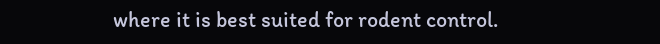where it is best suited for rodent control.